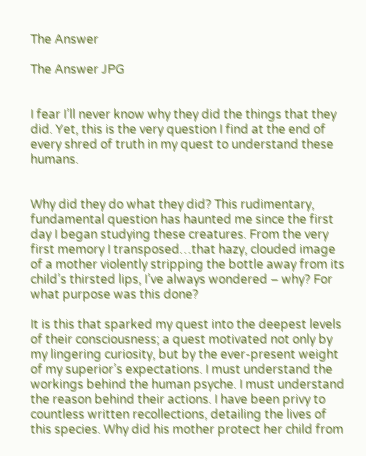The Answer

The Answer JPG


I fear I’ll never know why they did the things that they did. Yet, this is the very question I find at the end of every shred of truth in my quest to understand these humans.


Why did they do what they did? This rudimentary, fundamental question has haunted me since the first day I began studying these creatures. From the very first memory I transposed…that hazy, clouded image of a mother violently stripping the bottle away from its child’s thirsted lips, I’ve always wondered – why? For what purpose was this done?

It is this that sparked my quest into the deepest levels of their consciousness; a quest motivated not only by my lingering curiosity, but by the ever-present weight of my superior’s expectations. I must understand the workings behind the human psyche. I must understand the reason behind their actions. I have been privy to countless written recollections, detailing the lives of this species. Why did his mother protect her child from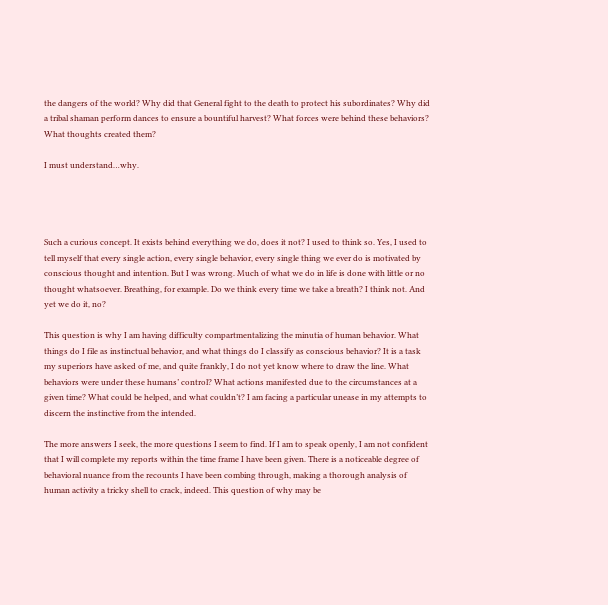the dangers of the world? Why did that General fight to the death to protect his subordinates? Why did a tribal shaman perform dances to ensure a bountiful harvest? What forces were behind these behaviors? What thoughts created them?

I must understand…why.




Such a curious concept. It exists behind everything we do, does it not? I used to think so. Yes, I used to tell myself that every single action, every single behavior, every single thing we ever do is motivated by conscious thought and intention. But I was wrong. Much of what we do in life is done with little or no thought whatsoever. Breathing, for example. Do we think every time we take a breath? I think not. And yet we do it, no?

This question is why I am having difficulty compartmentalizing the minutia of human behavior. What things do I file as instinctual behavior, and what things do I classify as conscious behavior? It is a task my superiors have asked of me, and quite frankly, I do not yet know where to draw the line. What behaviors were under these humans’ control? What actions manifested due to the circumstances at a given time? What could be helped, and what couldn’t? I am facing a particular unease in my attempts to discern the instinctive from the intended.

The more answers I seek, the more questions I seem to find. If I am to speak openly, I am not confident that I will complete my reports within the time frame I have been given. There is a noticeable degree of behavioral nuance from the recounts I have been combing through, making a thorough analysis of human activity a tricky shell to crack, indeed. This question of why may be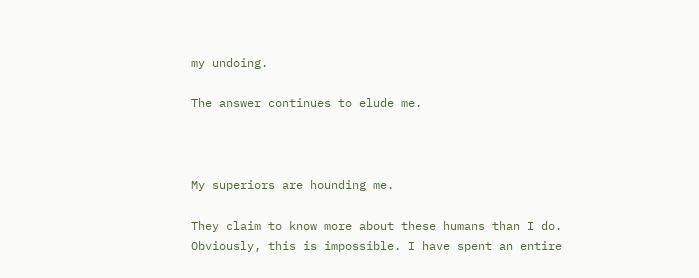my undoing.

The answer continues to elude me.



My superiors are hounding me.

They claim to know more about these humans than I do. Obviously, this is impossible. I have spent an entire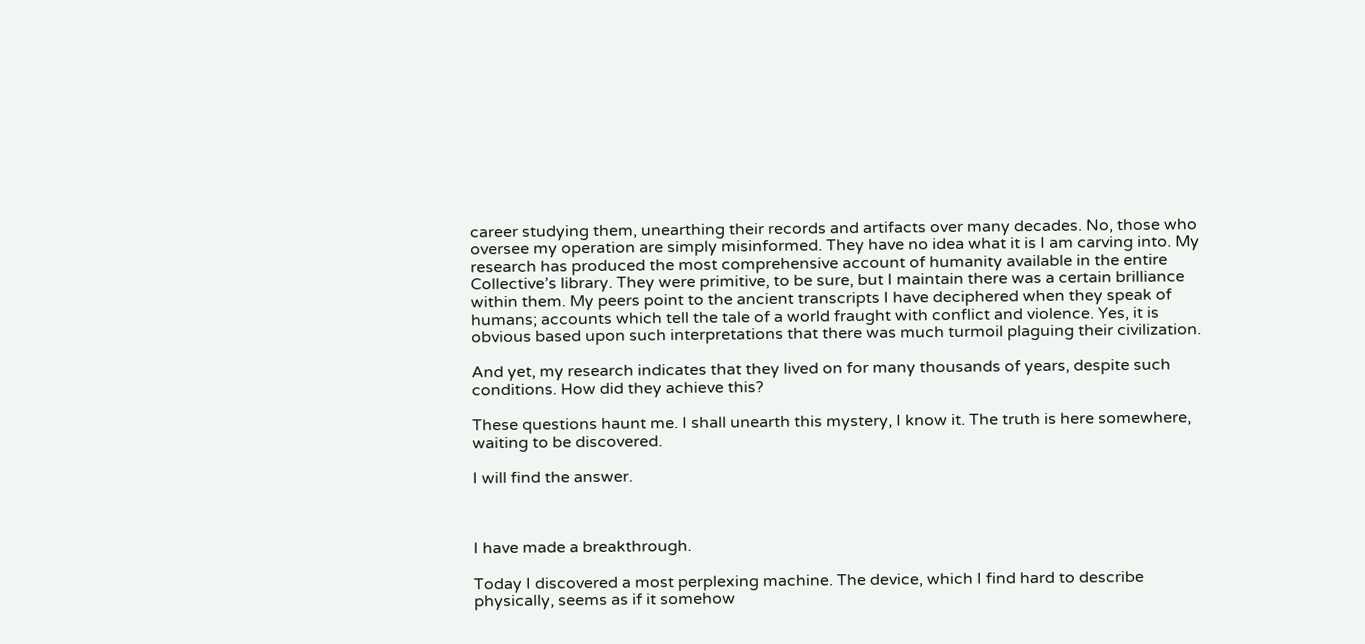career studying them, unearthing their records and artifacts over many decades. No, those who oversee my operation are simply misinformed. They have no idea what it is I am carving into. My research has produced the most comprehensive account of humanity available in the entire Collective’s library. They were primitive, to be sure, but I maintain there was a certain brilliance within them. My peers point to the ancient transcripts I have deciphered when they speak of humans; accounts which tell the tale of a world fraught with conflict and violence. Yes, it is obvious based upon such interpretations that there was much turmoil plaguing their civilization.

And yet, my research indicates that they lived on for many thousands of years, despite such conditions. How did they achieve this?

These questions haunt me. I shall unearth this mystery, I know it. The truth is here somewhere, waiting to be discovered.

I will find the answer.



I have made a breakthrough.

Today I discovered a most perplexing machine. The device, which I find hard to describe physically, seems as if it somehow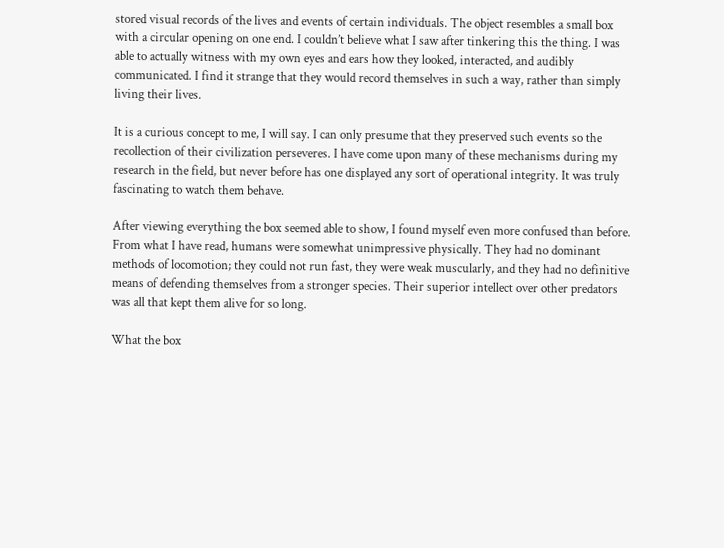stored visual records of the lives and events of certain individuals. The object resembles a small box with a circular opening on one end. I couldn’t believe what I saw after tinkering this the thing. I was able to actually witness with my own eyes and ears how they looked, interacted, and audibly communicated. I find it strange that they would record themselves in such a way, rather than simply living their lives.

It is a curious concept to me, I will say. I can only presume that they preserved such events so the recollection of their civilization perseveres. I have come upon many of these mechanisms during my research in the field, but never before has one displayed any sort of operational integrity. It was truly fascinating to watch them behave.

After viewing everything the box seemed able to show, I found myself even more confused than before. From what I have read, humans were somewhat unimpressive physically. They had no dominant methods of locomotion; they could not run fast, they were weak muscularly, and they had no definitive means of defending themselves from a stronger species. Their superior intellect over other predators was all that kept them alive for so long.

What the box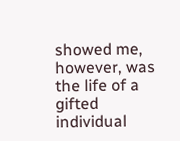showed me, however, was the life of a gifted individual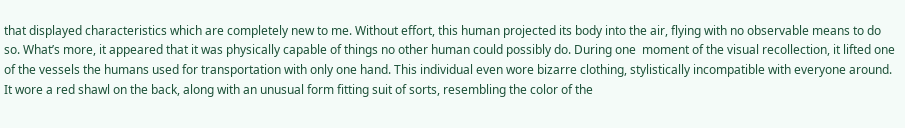that displayed characteristics which are completely new to me. Without effort, this human projected its body into the air, flying with no observable means to do so. What’s more, it appeared that it was physically capable of things no other human could possibly do. During one  moment of the visual recollection, it lifted one of the vessels the humans used for transportation with only one hand. This individual even wore bizarre clothing, stylistically incompatible with everyone around. It wore a red shawl on the back, along with an unusual form fitting suit of sorts, resembling the color of the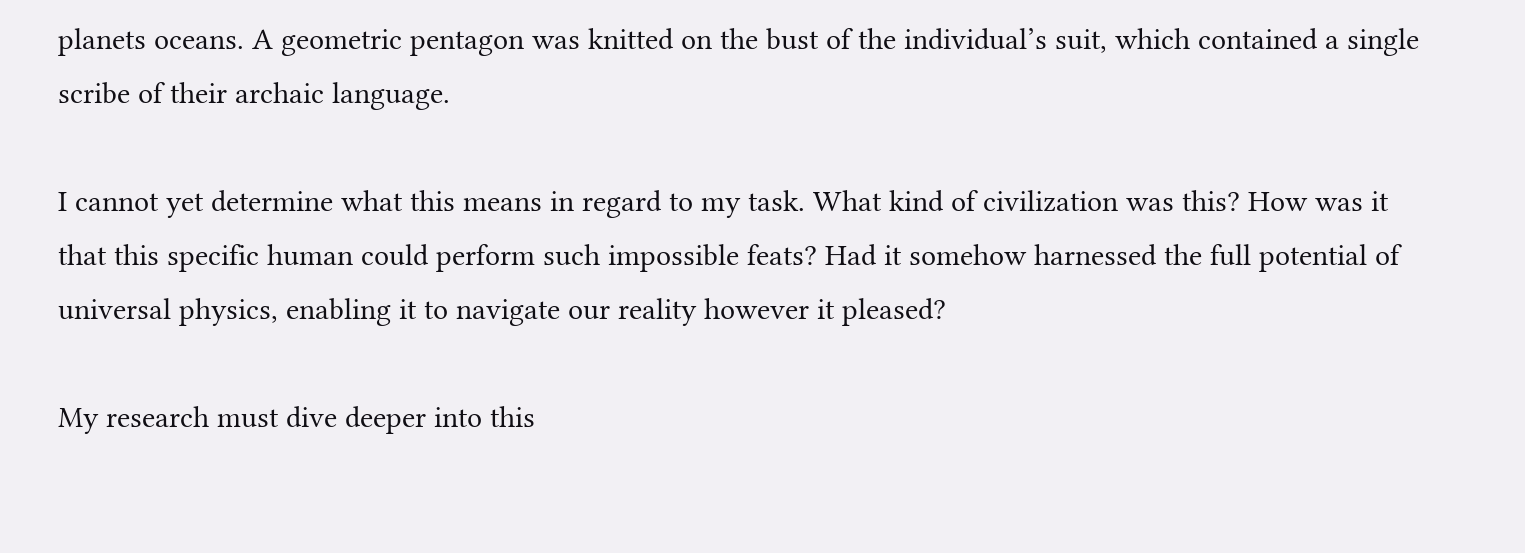planets oceans. A geometric pentagon was knitted on the bust of the individual’s suit, which contained a single scribe of their archaic language.

I cannot yet determine what this means in regard to my task. What kind of civilization was this? How was it that this specific human could perform such impossible feats? Had it somehow harnessed the full potential of universal physics, enabling it to navigate our reality however it pleased?

My research must dive deeper into this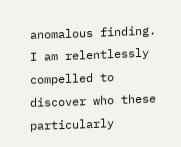anomalous finding. I am relentlessly compelled to discover who these particularly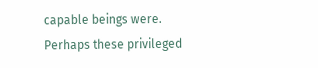capable beings were. Perhaps these privileged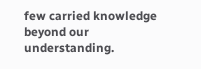few carried knowledge beyond our understanding.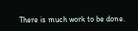There is much work to be done.